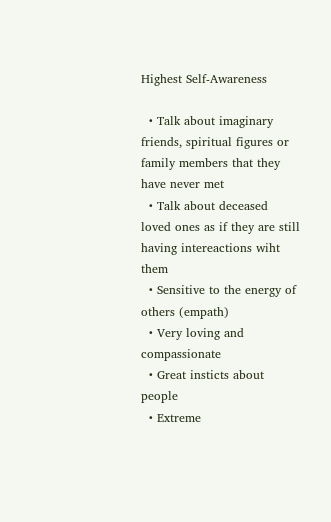Highest Self-Awareness

  • Talk about imaginary friends, spiritual figures or family members that they have never met
  • Talk about deceased loved ones as if they are still having intereactions wiht them
  • Sensitive to the energy of others (empath)
  • Very loving and compassionate
  • Great insticts about people
  • Extreme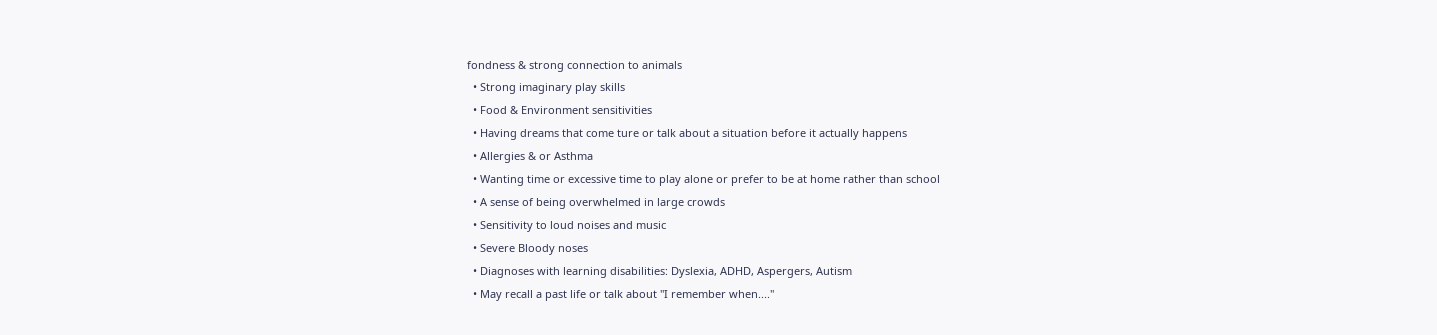fondness & strong connection to animals
  • Strong imaginary play skills
  • Food & Environment sensitivities
  • Having dreams that come ture or talk about a situation before it actually happens
  • Allergies & or Asthma
  • Wanting time or excessive time to play alone or prefer to be at home rather than school
  • A sense of being overwhelmed in large crowds
  • Sensitivity to loud noises and music
  • Severe Bloody noses
  • Diagnoses with learning disabilities: Dyslexia, ADHD, Aspergers, Autism
  • May recall a past life or talk about "I remember when...."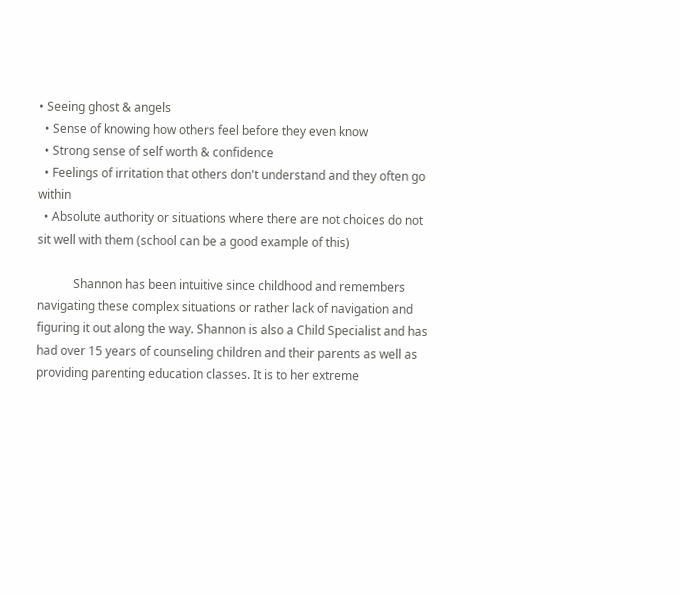• Seeing ghost & angels
  • Sense of knowing how others feel before they even know
  • Strong sense of self worth & confidence
  • Feelings of irritation that others don't understand and they often go within
  • Absolute authority or situations where there are not choices do not sit well with them (school can be a good example of this)

            Shannon has been intuitive since childhood and remembers navigating these complex situations or rather lack of navigation and figuring it out along the way. Shannon is also a Child Specialist and has had over 15 years of counseling children and their parents as well as providing parenting education classes. It is to her extreme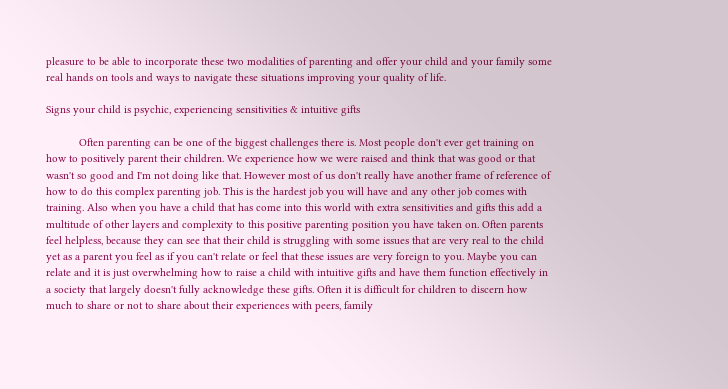pleasure to be able to incorporate these two modalities of parenting and offer your child and your family some real hands on tools and ways to navigate these situations improving your quality of life.

Signs your child is psychic, experiencing sensitivities & intuitive gifts

           Often parenting can be one of the biggest challenges there is. Most people don't ever get training on how to positively parent their children. We experience how we were raised and think that was good or that wasn't so good and I'm not doing like that. However most of us don't really have another frame of reference of how to do this complex parenting job. This is the hardest job you will have and any other job comes with training. Also when you have a child that has come into this world with extra sensitivities and gifts this add a multitude of other layers and complexity to this positive parenting position you have taken on. Often parents feel helpless, because they can see that their child is struggling with some issues that are very real to the child yet as a parent you feel as if you can't relate or feel that these issues are very foreign to you. Maybe you can relate and it is just overwhelming how to raise a child with intuitive gifts and have them function effectively in a society that largely doesn't fully acknowledge these gifts. Often it is difficult for children to discern how much to share or not to share about their experiences with peers, family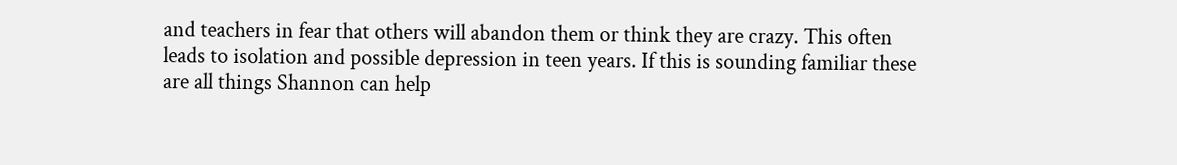and teachers in fear that others will abandon them or think they are crazy. This often leads to isolation and possible depression in teen years. If this is sounding familiar these are all things Shannon can help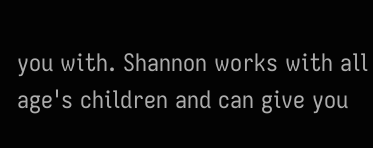you with. Shannon works with all age's children and can give you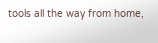tools all the way from home,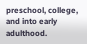preschool, college, and into early adulthood.